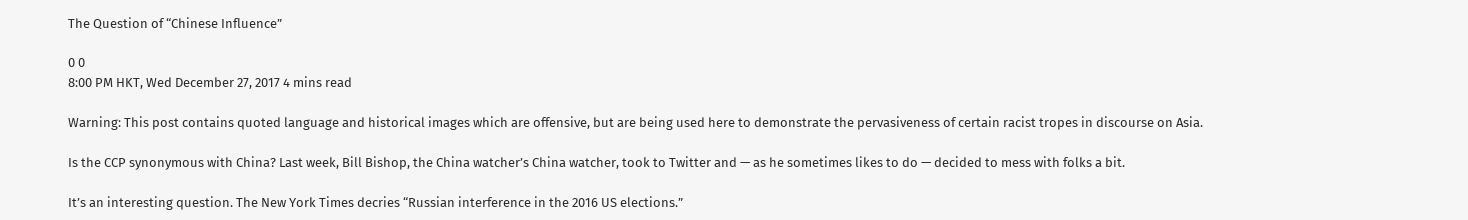The Question of “Chinese Influence”

0 0
8:00 PM HKT, Wed December 27, 2017 4 mins read

Warning: This post contains quoted language and historical images which are offensive, but are being used here to demonstrate the pervasiveness of certain racist tropes in discourse on Asia.

Is the CCP synonymous with China? Last week, Bill Bishop, the China watcher’s China watcher, took to Twitter and — as he sometimes likes to do — decided to mess with folks a bit.

It’s an interesting question. The New York Times decries “Russian interference in the 2016 US elections.”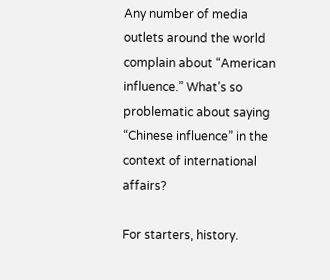Any number of media outlets around the world complain about “American influence.” What’s so problematic about saying “Chinese influence” in the context of international affairs?

For starters, history.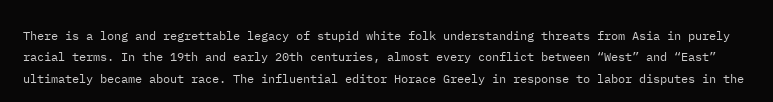There is a long and regrettable legacy of stupid white folk understanding threats from Asia in purely racial terms. In the 19th and early 20th centuries, almost every conflict between “West” and “East” ultimately became about race. The influential editor Horace Greely in response to labor disputes in the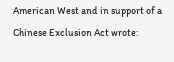American West and in support of a Chinese Exclusion Act wrote: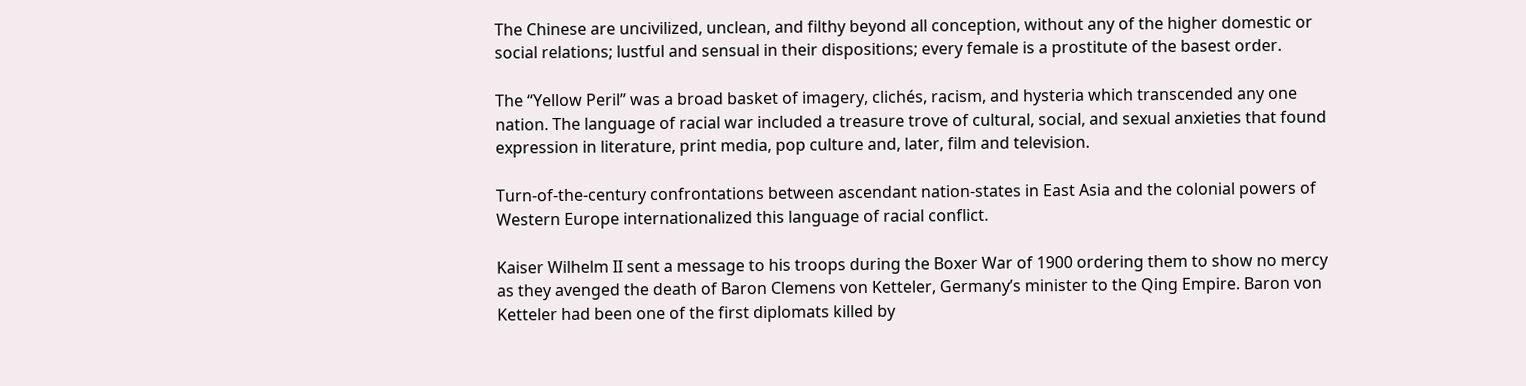The Chinese are uncivilized, unclean, and filthy beyond all conception, without any of the higher domestic or social relations; lustful and sensual in their dispositions; every female is a prostitute of the basest order.

The “Yellow Peril” was a broad basket of imagery, clichés, racism, and hysteria which transcended any one nation. The language of racial war included a treasure trove of cultural, social, and sexual anxieties that found expression in literature, print media, pop culture and, later, film and television.

Turn-of-the-century confrontations between ascendant nation-states in East Asia and the colonial powers of Western Europe internationalized this language of racial conflict.

Kaiser Wilhelm II sent a message to his troops during the Boxer War of 1900 ordering them to show no mercy as they avenged the death of Baron Clemens von Ketteler, Germany’s minister to the Qing Empire. Baron von Ketteler had been one of the first diplomats killed by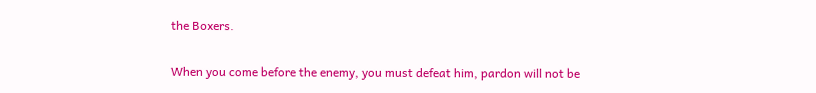the Boxers.

When you come before the enemy, you must defeat him, pardon will not be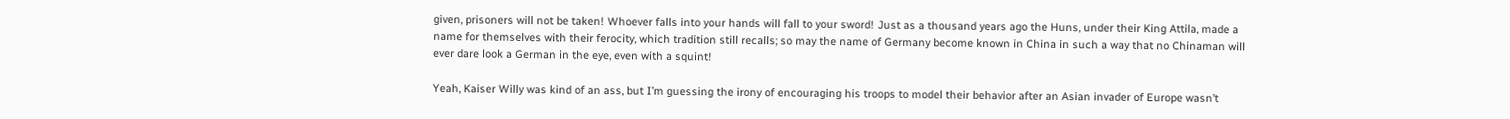given, prisoners will not be taken! Whoever falls into your hands will fall to your sword! Just as a thousand years ago the Huns, under their King Attila, made a name for themselves with their ferocity, which tradition still recalls; so may the name of Germany become known in China in such a way that no Chinaman will ever dare look a German in the eye, even with a squint!

Yeah, Kaiser Willy was kind of an ass, but I’m guessing the irony of encouraging his troops to model their behavior after an Asian invader of Europe wasn’t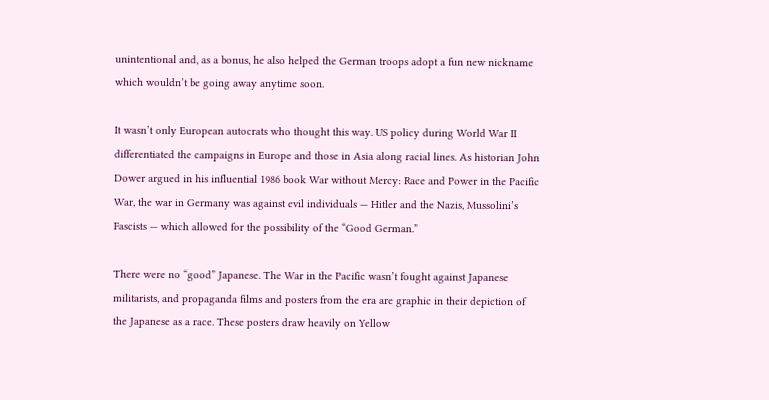unintentional and, as a bonus, he also helped the German troops adopt a fun new nickname which wouldn’t be going away anytime soon.

It wasn’t only European autocrats who thought this way. US policy during World War II differentiated the campaigns in Europe and those in Asia along racial lines. As historian John Dower argued in his influential 1986 book War without Mercy: Race and Power in the Pacific War, the war in Germany was against evil individuals — Hitler and the Nazis, Mussolini’s Fascists — which allowed for the possibility of the “Good German.”

There were no “good” Japanese. The War in the Pacific wasn’t fought against Japanese militarists, and propaganda films and posters from the era are graphic in their depiction of the Japanese as a race. These posters draw heavily on Yellow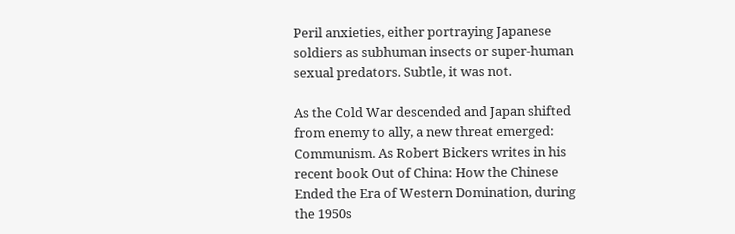Peril anxieties, either portraying Japanese soldiers as subhuman insects or super-human sexual predators. Subtle, it was not.

As the Cold War descended and Japan shifted from enemy to ally, a new threat emerged: Communism. As Robert Bickers writes in his recent book Out of China: How the Chinese Ended the Era of Western Domination, during the 1950s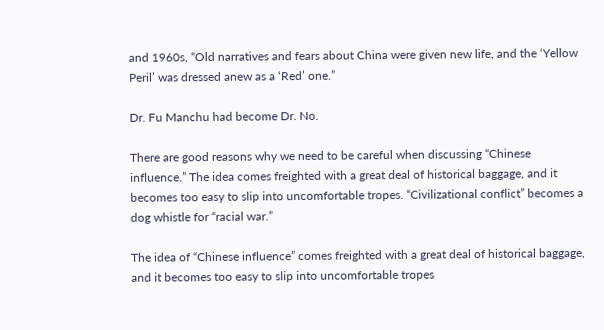and 1960s, “Old narratives and fears about China were given new life, and the ‘Yellow Peril’ was dressed anew as a ‘Red’ one.”

Dr. Fu Manchu had become Dr. No.

There are good reasons why we need to be careful when discussing “Chinese influence.” The idea comes freighted with a great deal of historical baggage, and it becomes too easy to slip into uncomfortable tropes. “Civilizational conflict” becomes a dog whistle for “racial war.”

The idea of “Chinese influence” comes freighted with a great deal of historical baggage, and it becomes too easy to slip into uncomfortable tropes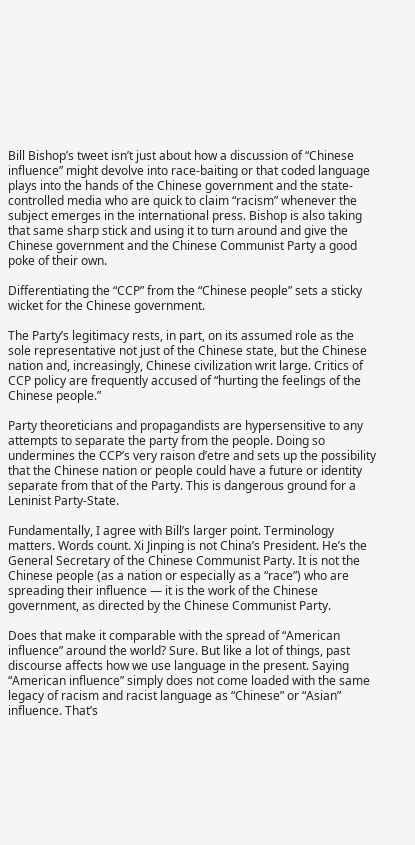Bill Bishop’s tweet isn’t just about how a discussion of “Chinese influence” might devolve into race-baiting or that coded language plays into the hands of the Chinese government and the state-controlled media who are quick to claim “racism” whenever the subject emerges in the international press. Bishop is also taking that same sharp stick and using it to turn around and give the Chinese government and the Chinese Communist Party a good poke of their own.

Differentiating the “CCP” from the “Chinese people” sets a sticky wicket for the Chinese government.

The Party’s legitimacy rests, in part, on its assumed role as the sole representative not just of the Chinese state, but the Chinese nation and, increasingly, Chinese civilization writ large. Critics of CCP policy are frequently accused of “hurting the feelings of the Chinese people.”

Party theoreticians and propagandists are hypersensitive to any attempts to separate the party from the people. Doing so undermines the CCP’s very raison d’etre and sets up the possibility that the Chinese nation or people could have a future or identity separate from that of the Party. This is dangerous ground for a Leninist Party-State.

Fundamentally, I agree with Bill’s larger point. Terminology matters. Words count. Xi Jinping is not China’s President. He’s the General Secretary of the Chinese Communist Party. It is not the Chinese people (as a nation or especially as a “race”) who are spreading their influence — it is the work of the Chinese government, as directed by the Chinese Communist Party.

Does that make it comparable with the spread of “American influence” around the world? Sure. But like a lot of things, past discourse affects how we use language in the present. Saying “American influence” simply does not come loaded with the same legacy of racism and racist language as “Chinese” or “Asian” influence. That’s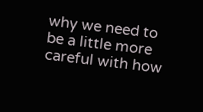why we need to be a little more careful with how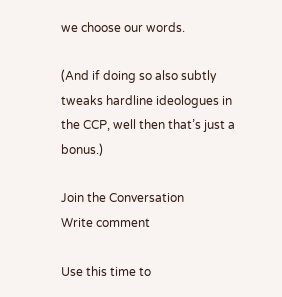we choose our words.

(And if doing so also subtly tweaks hardline ideologues in the CCP, well then that’s just a bonus.)

Join the Conversation
Write comment

Use this time to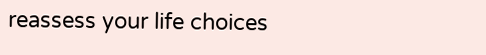reassess your life choices